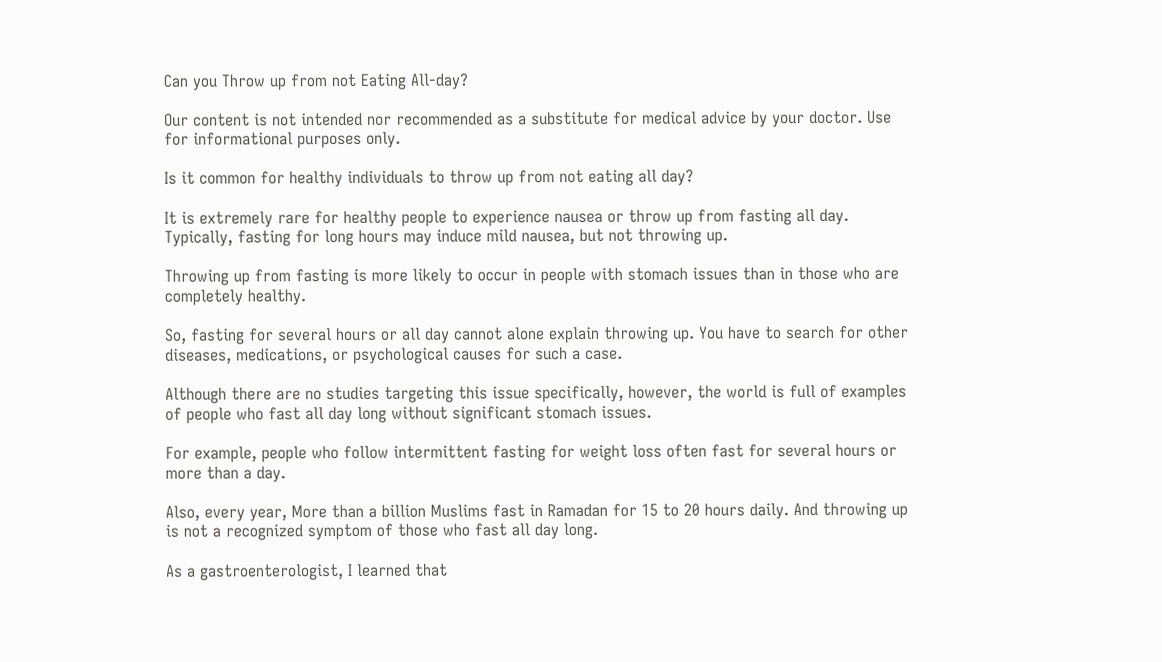Can you Throw up from not Eating All-day?

Our content is not intended nor recommended as a substitute for medical advice by your doctor. Use for informational purposes only.

Is it common for healthy individuals to throw up from not eating all day?

It is extremely rare for healthy people to experience nausea or throw up from fasting all day. Typically, fasting for long hours may induce mild nausea, but not throwing up.

Throwing up from fasting is more likely to occur in people with stomach issues than in those who are completely healthy.

So, fasting for several hours or all day cannot alone explain throwing up. You have to search for other diseases, medications, or psychological causes for such a case.

Although there are no studies targeting this issue specifically, however, the world is full of examples of people who fast all day long without significant stomach issues.

For example, people who follow intermittent fasting for weight loss often fast for several hours or more than a day.

Also, every year, More than a billion Muslims fast in Ramadan for 15 to 20 hours daily. And throwing up is not a recognized symptom of those who fast all day long.

As a gastroenterologist, I learned that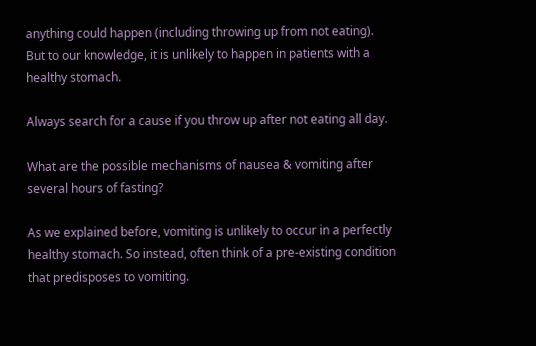anything could happen (including throwing up from not eating). But to our knowledge, it is unlikely to happen in patients with a healthy stomach.

Always search for a cause if you throw up after not eating all day.

What are the possible mechanisms of nausea & vomiting after several hours of fasting?

As we explained before, vomiting is unlikely to occur in a perfectly healthy stomach. So instead, often think of a pre-existing condition that predisposes to vomiting.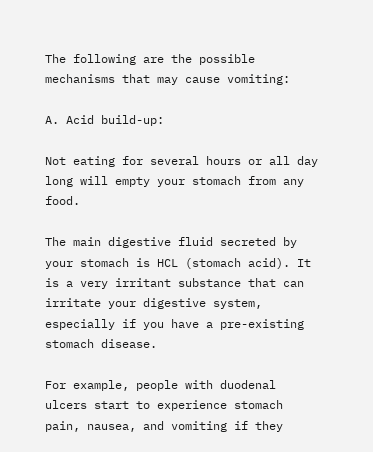The following are the possible mechanisms that may cause vomiting:

A. Acid build-up:

Not eating for several hours or all day long will empty your stomach from any food.

The main digestive fluid secreted by your stomach is HCL (stomach acid). It is a very irritant substance that can irritate your digestive system, especially if you have a pre-existing stomach disease.

For example, people with duodenal ulcers start to experience stomach pain, nausea, and vomiting if they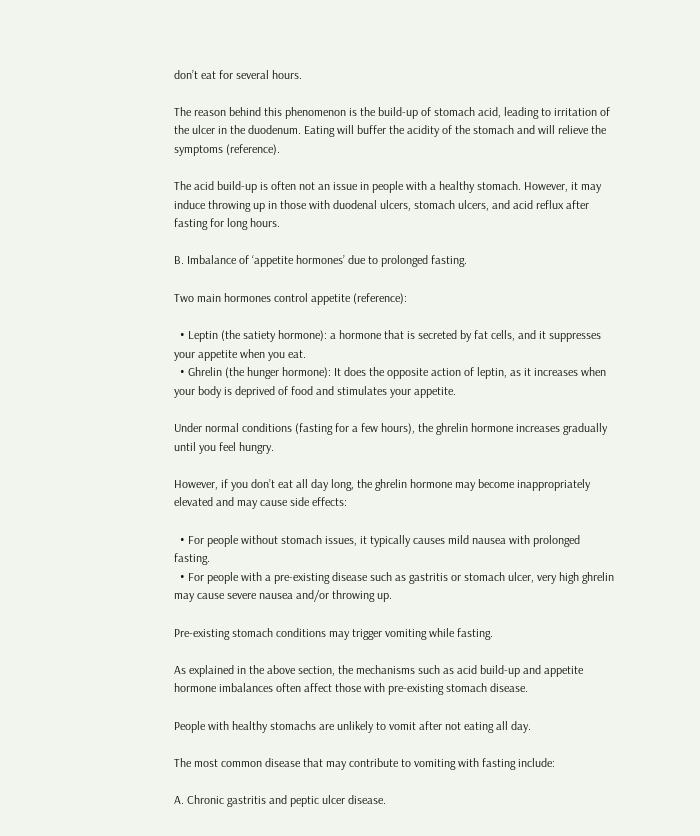don’t eat for several hours.

The reason behind this phenomenon is the build-up of stomach acid, leading to irritation of the ulcer in the duodenum. Eating will buffer the acidity of the stomach and will relieve the symptoms (reference).

The acid build-up is often not an issue in people with a healthy stomach. However, it may induce throwing up in those with duodenal ulcers, stomach ulcers, and acid reflux after fasting for long hours.

B. Imbalance of ‘appetite hormones’ due to prolonged fasting.

Two main hormones control appetite (reference):

  • Leptin (the satiety hormone): a hormone that is secreted by fat cells, and it suppresses your appetite when you eat.
  • Ghrelin (the hunger hormone): It does the opposite action of leptin, as it increases when your body is deprived of food and stimulates your appetite.

Under normal conditions (fasting for a few hours), the ghrelin hormone increases gradually until you feel hungry.

However, if you don’t eat all day long, the ghrelin hormone may become inappropriately elevated and may cause side effects:

  • For people without stomach issues, it typically causes mild nausea with prolonged fasting.
  • For people with a pre-existing disease such as gastritis or stomach ulcer, very high ghrelin may cause severe nausea and/or throwing up.

Pre-existing stomach conditions may trigger vomiting while fasting.

As explained in the above section, the mechanisms such as acid build-up and appetite hormone imbalances often affect those with pre-existing stomach disease.

People with healthy stomachs are unlikely to vomit after not eating all day.

The most common disease that may contribute to vomiting with fasting include:

A. Chronic gastritis and peptic ulcer disease.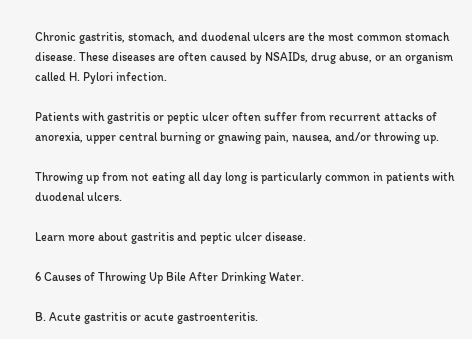Chronic gastritis, stomach, and duodenal ulcers are the most common stomach disease. These diseases are often caused by NSAIDs, drug abuse, or an organism called H. Pylori infection.

Patients with gastritis or peptic ulcer often suffer from recurrent attacks of anorexia, upper central burning or gnawing pain, nausea, and/or throwing up.

Throwing up from not eating all day long is particularly common in patients with duodenal ulcers.

Learn more about gastritis and peptic ulcer disease.

6 Causes of Throwing Up Bile After Drinking Water.

B. Acute gastritis or acute gastroenteritis.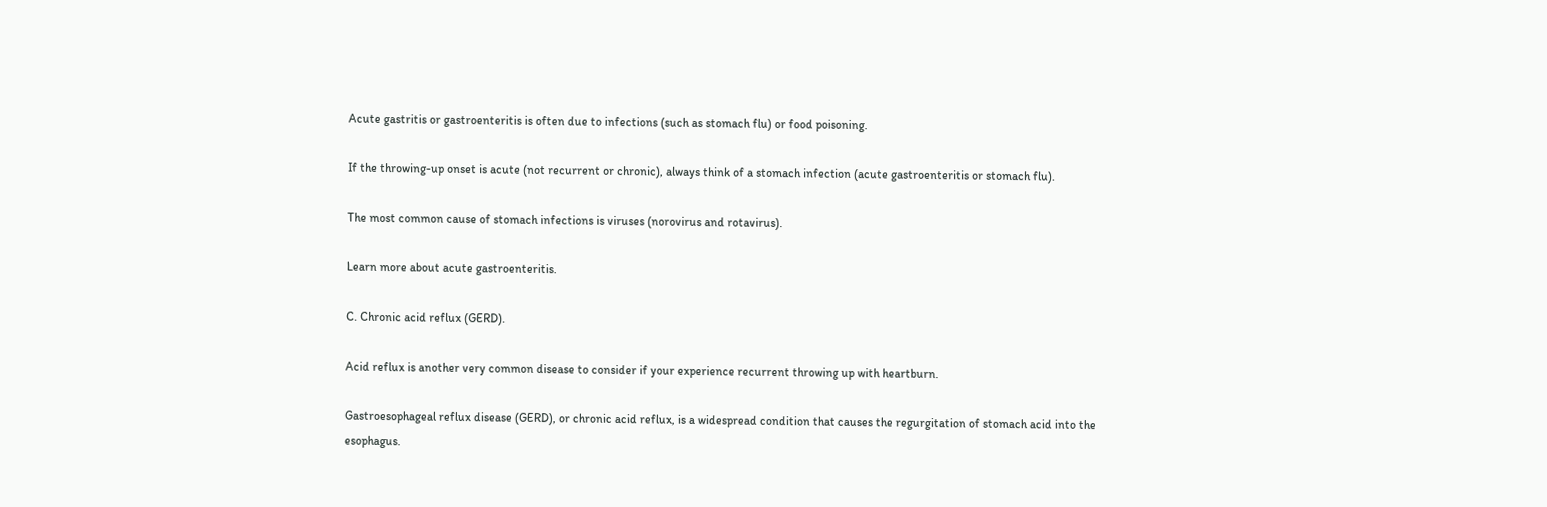Acute gastritis or gastroenteritis is often due to infections (such as stomach flu) or food poisoning.

If the throwing-up onset is acute (not recurrent or chronic), always think of a stomach infection (acute gastroenteritis or stomach flu).

The most common cause of stomach infections is viruses (norovirus and rotavirus).

Learn more about acute gastroenteritis.

C. Chronic acid reflux (GERD).

Acid reflux is another very common disease to consider if your experience recurrent throwing up with heartburn.

Gastroesophageal reflux disease (GERD), or chronic acid reflux, is a widespread condition that causes the regurgitation of stomach acid into the esophagus.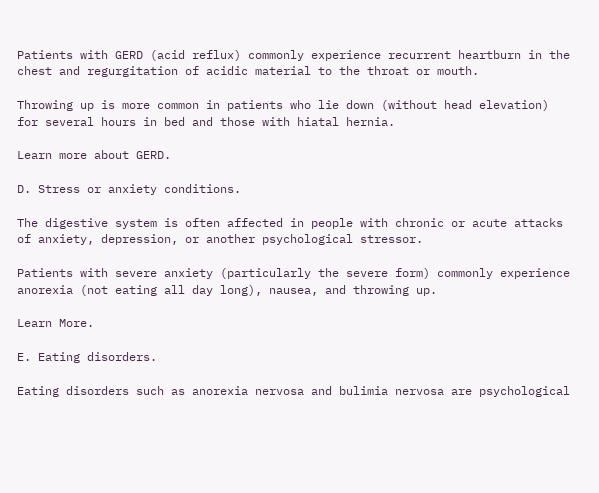Patients with GERD (acid reflux) commonly experience recurrent heartburn in the chest and regurgitation of acidic material to the throat or mouth.

Throwing up is more common in patients who lie down (without head elevation) for several hours in bed and those with hiatal hernia.

Learn more about GERD.

D. Stress or anxiety conditions.

The digestive system is often affected in people with chronic or acute attacks of anxiety, depression, or another psychological stressor.

Patients with severe anxiety (particularly the severe form) commonly experience anorexia (not eating all day long), nausea, and throwing up.

Learn More.

E. Eating disorders.

Eating disorders such as anorexia nervosa and bulimia nervosa are psychological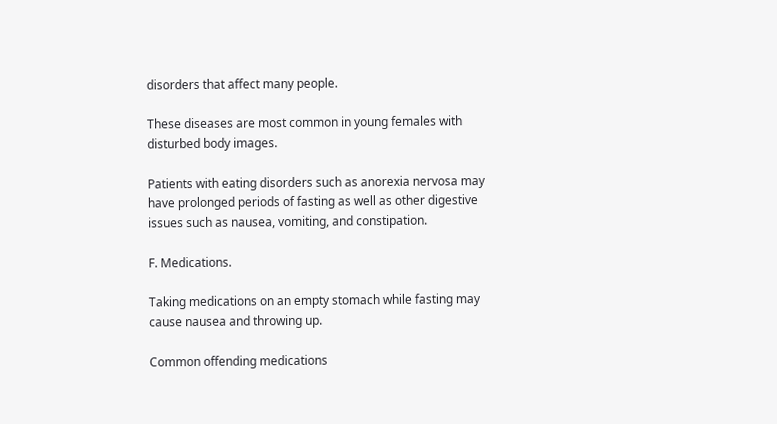disorders that affect many people.

These diseases are most common in young females with disturbed body images.

Patients with eating disorders such as anorexia nervosa may have prolonged periods of fasting as well as other digestive issues such as nausea, vomiting, and constipation.

F. Medications.

Taking medications on an empty stomach while fasting may cause nausea and throwing up.

Common offending medications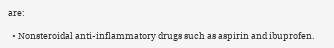are:

  • Nonsteroidal anti-inflammatory drugs such as aspirin and ibuprofen.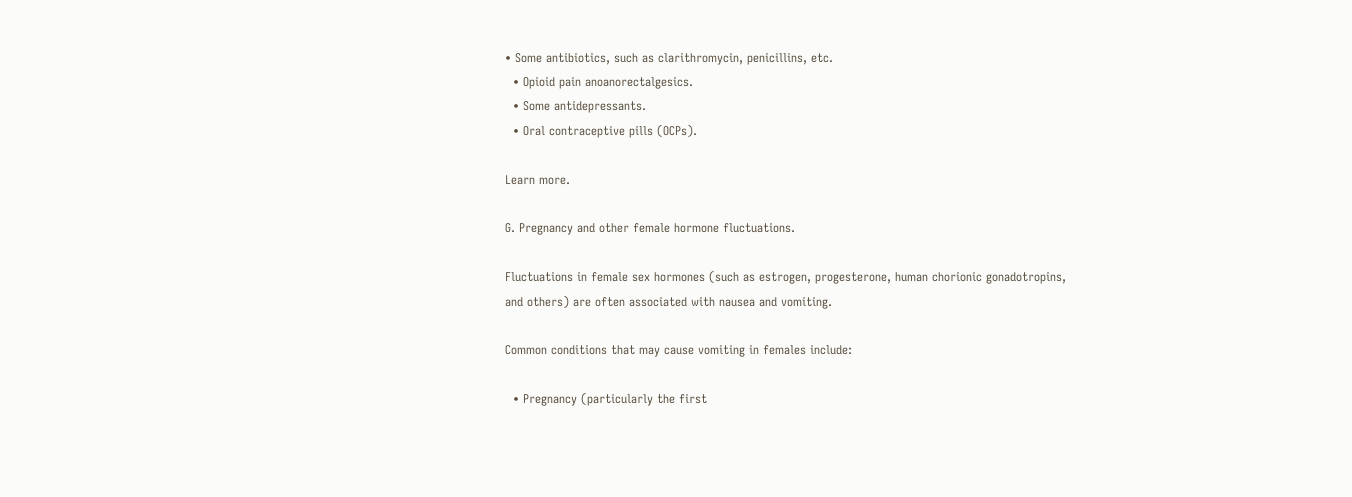• Some antibiotics, such as clarithromycin, penicillins, etc.
  • Opioid pain anoanorectalgesics.
  • Some antidepressants.
  • Oral contraceptive pills (OCPs).

Learn more.

G. Pregnancy and other female hormone fluctuations.

Fluctuations in female sex hormones (such as estrogen, progesterone, human chorionic gonadotropins, and others) are often associated with nausea and vomiting.

Common conditions that may cause vomiting in females include:

  • Pregnancy (particularly the first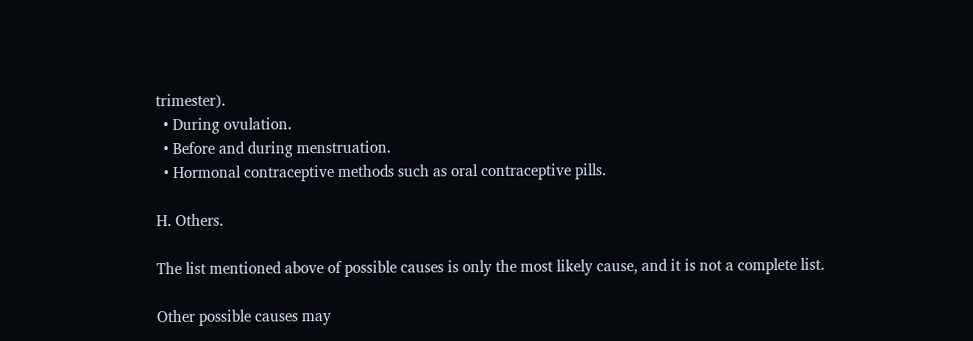trimester).
  • During ovulation.
  • Before and during menstruation.
  • Hormonal contraceptive methods such as oral contraceptive pills.

H. Others.

The list mentioned above of possible causes is only the most likely cause, and it is not a complete list.

Other possible causes may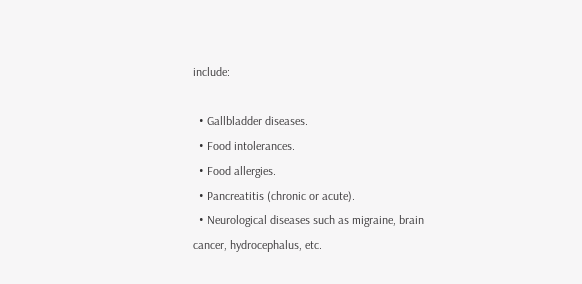include:

  • Gallbladder diseases.
  • Food intolerances.
  • Food allergies.
  • Pancreatitis (chronic or acute).
  • Neurological diseases such as migraine, brain cancer, hydrocephalus, etc.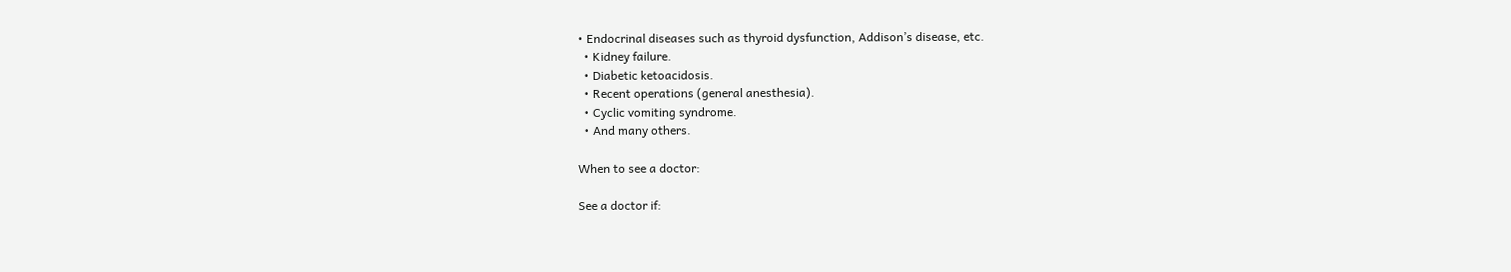• Endocrinal diseases such as thyroid dysfunction, Addison’s disease, etc.
  • Kidney failure.
  • Diabetic ketoacidosis.
  • Recent operations (general anesthesia).
  • Cyclic vomiting syndrome.
  • And many others.

When to see a doctor:

See a doctor if: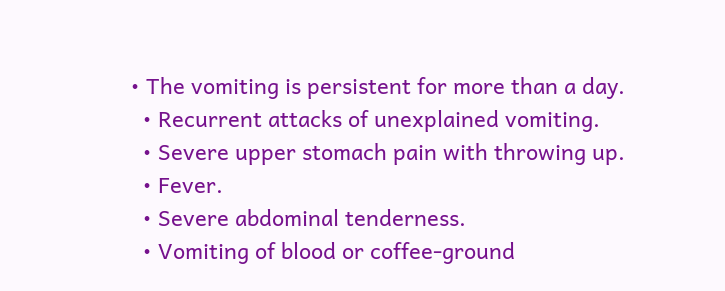• The vomiting is persistent for more than a day.
  • Recurrent attacks of unexplained vomiting.
  • Severe upper stomach pain with throwing up.
  • Fever.
  • Severe abdominal tenderness.
  • Vomiting of blood or coffee-ground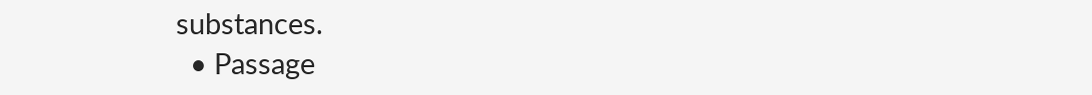substances.
  • Passage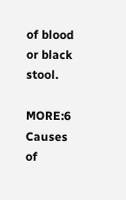of blood or black stool.

MORE:6 Causes of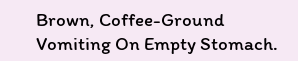Brown, Coffee-Ground Vomiting On Empty Stomach.